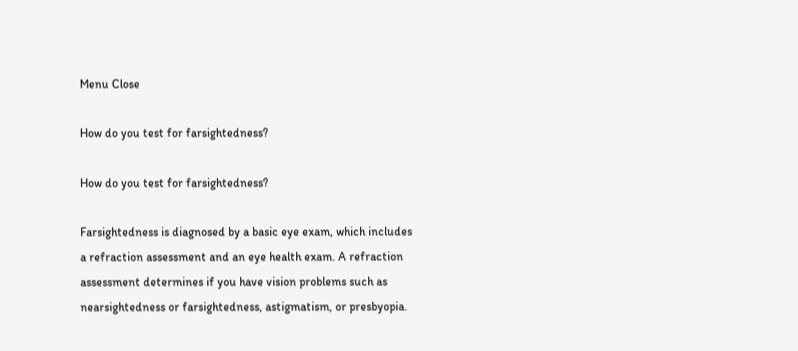Menu Close

How do you test for farsightedness?

How do you test for farsightedness?

Farsightedness is diagnosed by a basic eye exam, which includes a refraction assessment and an eye health exam. A refraction assessment determines if you have vision problems such as nearsightedness or farsightedness, astigmatism, or presbyopia.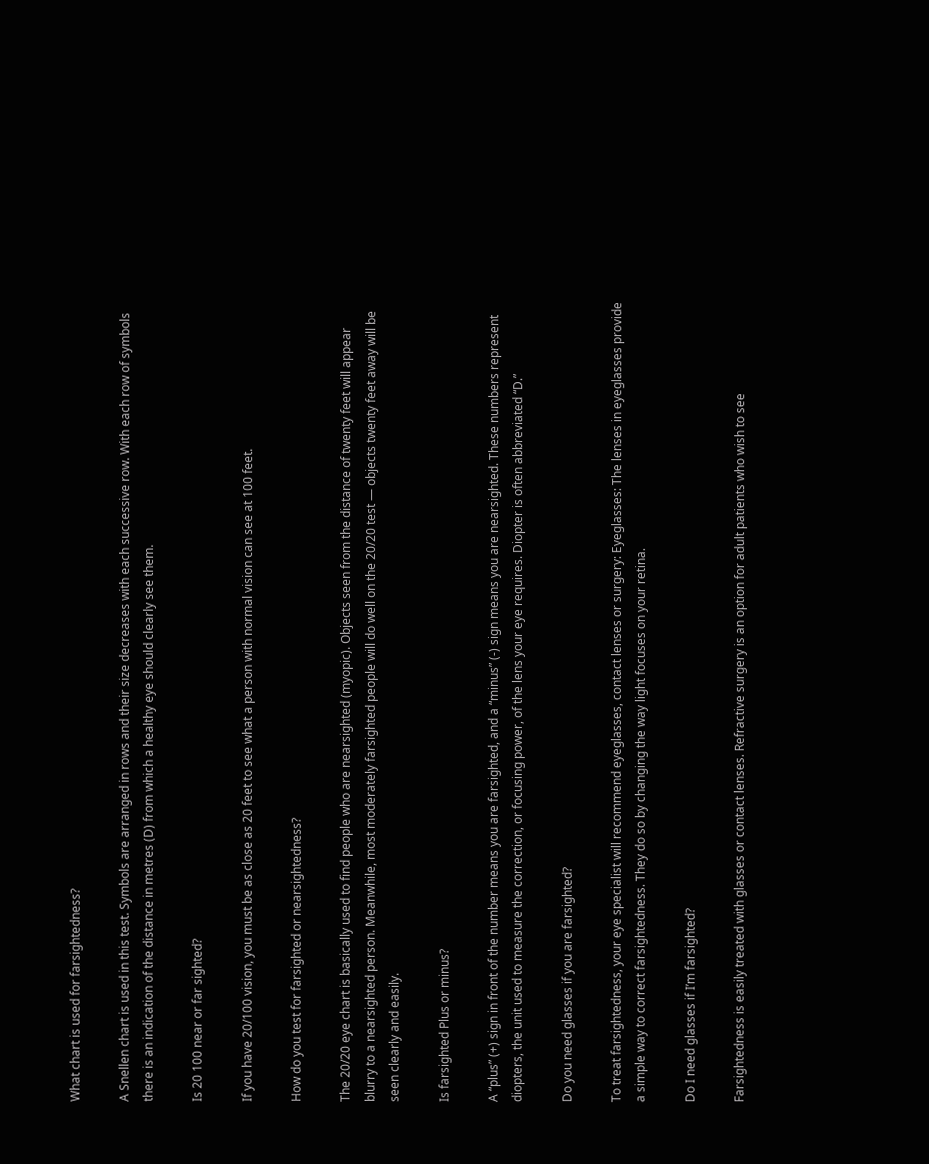What chart is used for farsightedness?

A Snellen chart is used in this test. Symbols are arranged in rows and their size decreases with each successive row. With each row of symbols there is an indication of the distance in metres (D) from which a healthy eye should clearly see them.

Is 20 100 near or far sighted?

If you have 20/100 vision, you must be as close as 20 feet to see what a person with normal vision can see at 100 feet.

How do you test for farsighted or nearsightedness?

The 20/20 eye chart is basically used to find people who are nearsighted (myopic). Objects seen from the distance of twenty feet will appear blurry to a nearsighted person. Meanwhile, most moderately farsighted people will do well on the 20/20 test — objects twenty feet away will be seen clearly and easily.

Is farsighted Plus or minus?

A “plus” (+) sign in front of the number means you are farsighted, and a “minus” (-) sign means you are nearsighted. These numbers represent diopters, the unit used to measure the correction, or focusing power, of the lens your eye requires. Diopter is often abbreviated “D.”

Do you need glasses if you are farsighted?

To treat farsightedness, your eye specialist will recommend eyeglasses, contact lenses or surgery: Eyeglasses: The lenses in eyeglasses provide a simple way to correct farsightedness. They do so by changing the way light focuses on your retina.

Do I need glasses if I’m farsighted?

Farsightedness is easily treated with glasses or contact lenses. Refractive surgery is an option for adult patients who wish to see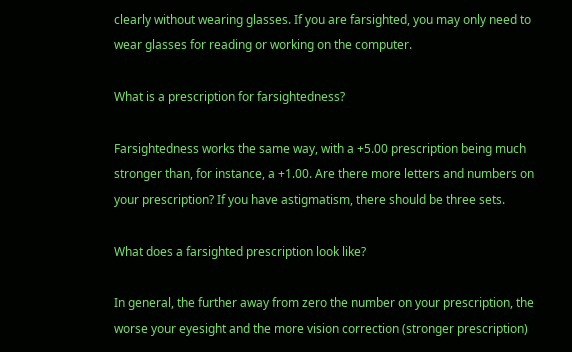clearly without wearing glasses. If you are farsighted, you may only need to wear glasses for reading or working on the computer.

What is a prescription for farsightedness?

Farsightedness works the same way, with a +5.00 prescription being much stronger than, for instance, a +1.00. Are there more letters and numbers on your prescription? If you have astigmatism, there should be three sets.

What does a farsighted prescription look like?

In general, the further away from zero the number on your prescription, the worse your eyesight and the more vision correction (stronger prescription)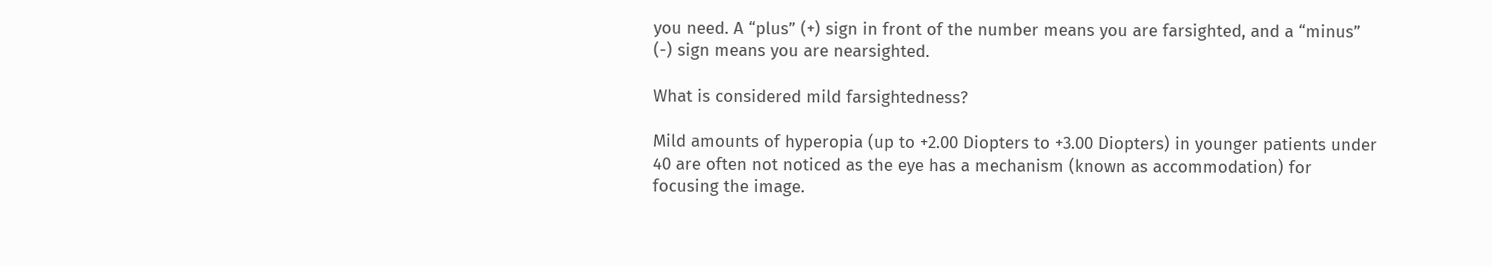you need. A “plus” (+) sign in front of the number means you are farsighted, and a “minus” (-) sign means you are nearsighted.

What is considered mild farsightedness?

Mild amounts of hyperopia (up to +2.00 Diopters to +3.00 Diopters) in younger patients under 40 are often not noticed as the eye has a mechanism (known as accommodation) for focusing the image.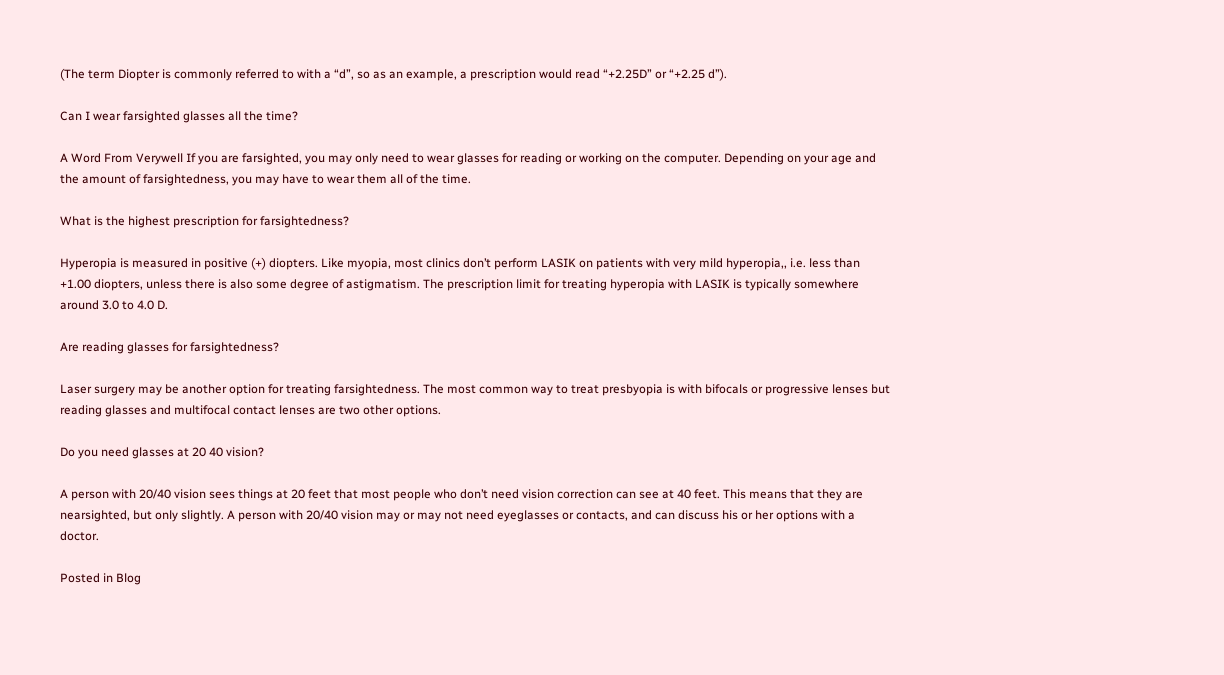(The term Diopter is commonly referred to with a “d”, so as an example, a prescription would read “+2.25D” or “+2.25 d”).

Can I wear farsighted glasses all the time?

A Word From Verywell If you are farsighted, you may only need to wear glasses for reading or working on the computer. Depending on your age and the amount of farsightedness, you may have to wear them all of the time.

What is the highest prescription for farsightedness?

Hyperopia is measured in positive (+) diopters. Like myopia, most clinics don’t perform LASIK on patients with very mild hyperopia,, i.e. less than +1.00 diopters, unless there is also some degree of astigmatism. The prescription limit for treating hyperopia with LASIK is typically somewhere around 3.0 to 4.0 D.

Are reading glasses for farsightedness?

Laser surgery may be another option for treating farsightedness. The most common way to treat presbyopia is with bifocals or progressive lenses but reading glasses and multifocal contact lenses are two other options.

Do you need glasses at 20 40 vision?

A person with 20/40 vision sees things at 20 feet that most people who don’t need vision correction can see at 40 feet. This means that they are nearsighted, but only slightly. A person with 20/40 vision may or may not need eyeglasses or contacts, and can discuss his or her options with a doctor.

Posted in Blog